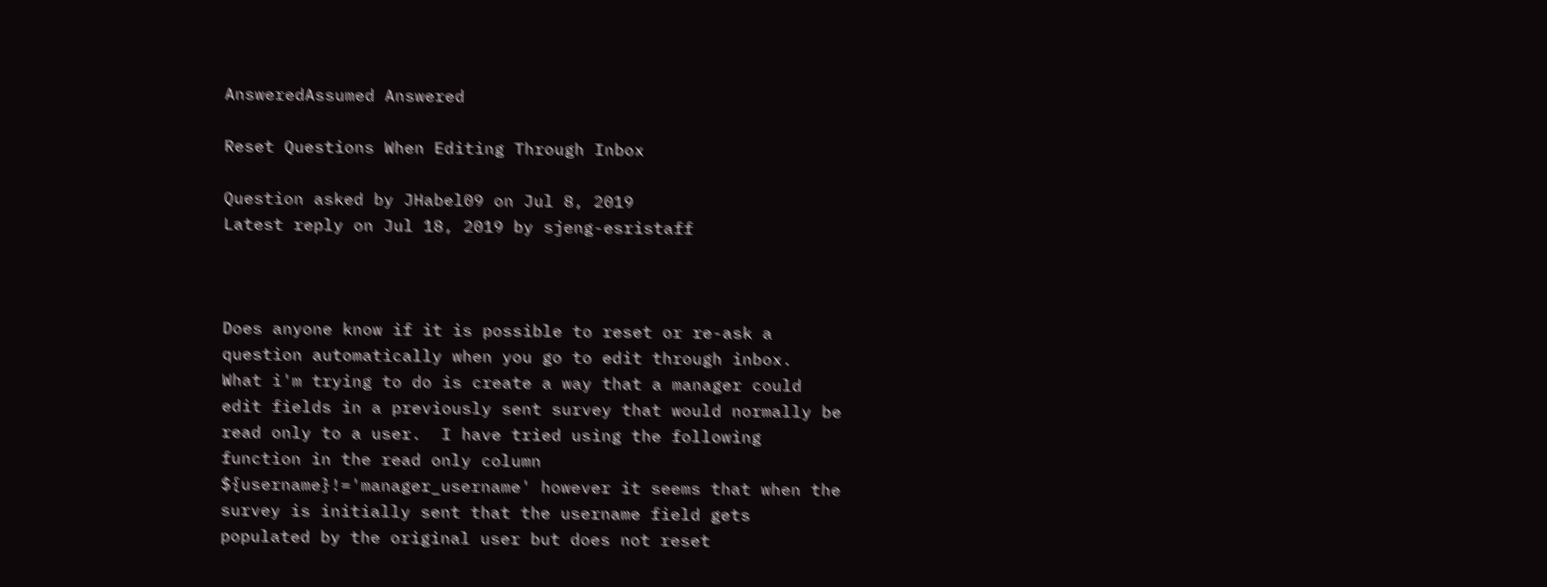AnsweredAssumed Answered

Reset Questions When Editing Through Inbox

Question asked by JHabel09 on Jul 8, 2019
Latest reply on Jul 18, 2019 by sjeng-esristaff



Does anyone know if it is possible to reset or re-ask a question automatically when you go to edit through inbox.  What i'm trying to do is create a way that a manager could edit fields in a previously sent survey that would normally be read only to a user.  I have tried using the following function in the read only column ${username}!='manager_username' however it seems that when the survey is initially sent that the username field gets populated by the original user but does not reset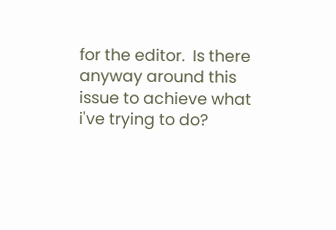for the editor.  Is there anyway around this issue to achieve what i've trying to do?